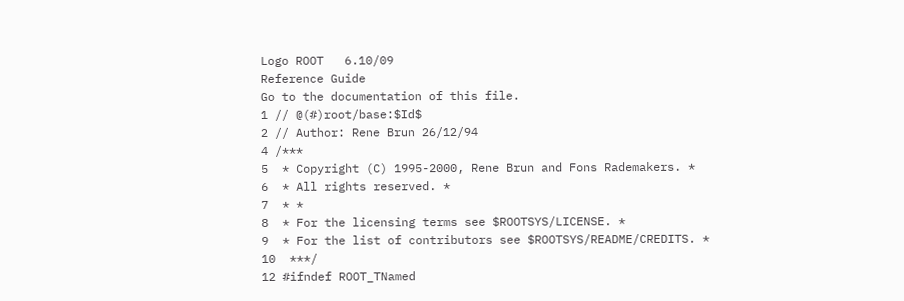Logo ROOT   6.10/09
Reference Guide
Go to the documentation of this file.
1 // @(#)root/base:$Id$
2 // Author: Rene Brun 26/12/94
4 /***
5  * Copyright (C) 1995-2000, Rene Brun and Fons Rademakers. *
6  * All rights reserved. *
7  * *
8  * For the licensing terms see $ROOTSYS/LICENSE. *
9  * For the list of contributors see $ROOTSYS/README/CREDITS. *
10  ***/
12 #ifndef ROOT_TNamed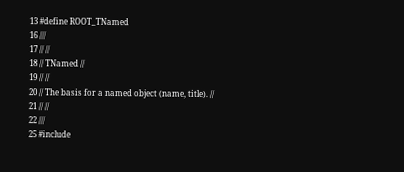13 #define ROOT_TNamed
16 ///
17 // //
18 // TNamed //
19 // //
20 // The basis for a named object (name, title). //
21 // //
22 ///
25 #include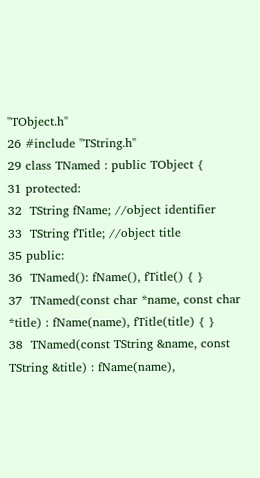"TObject.h"
26 #include "TString.h"
29 class TNamed : public TObject {
31 protected:
32  TString fName; //object identifier
33  TString fTitle; //object title
35 public:
36  TNamed(): fName(), fTitle() { }
37  TNamed(const char *name, const char *title) : fName(name), fTitle(title) { }
38  TNamed(const TString &name, const TString &title) : fName(name),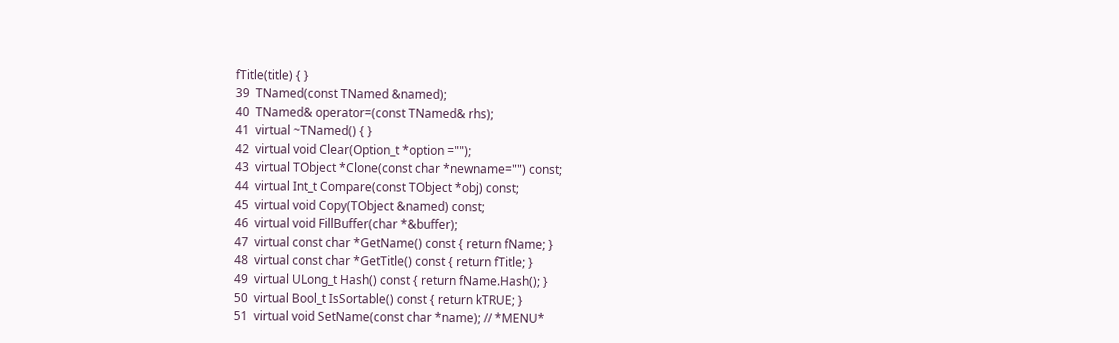fTitle(title) { }
39  TNamed(const TNamed &named);
40  TNamed& operator=(const TNamed& rhs);
41  virtual ~TNamed() { }
42  virtual void Clear(Option_t *option ="");
43  virtual TObject *Clone(const char *newname="") const;
44  virtual Int_t Compare(const TObject *obj) const;
45  virtual void Copy(TObject &named) const;
46  virtual void FillBuffer(char *&buffer);
47  virtual const char *GetName() const { return fName; }
48  virtual const char *GetTitle() const { return fTitle; }
49  virtual ULong_t Hash() const { return fName.Hash(); }
50  virtual Bool_t IsSortable() const { return kTRUE; }
51  virtual void SetName(const char *name); // *MENU*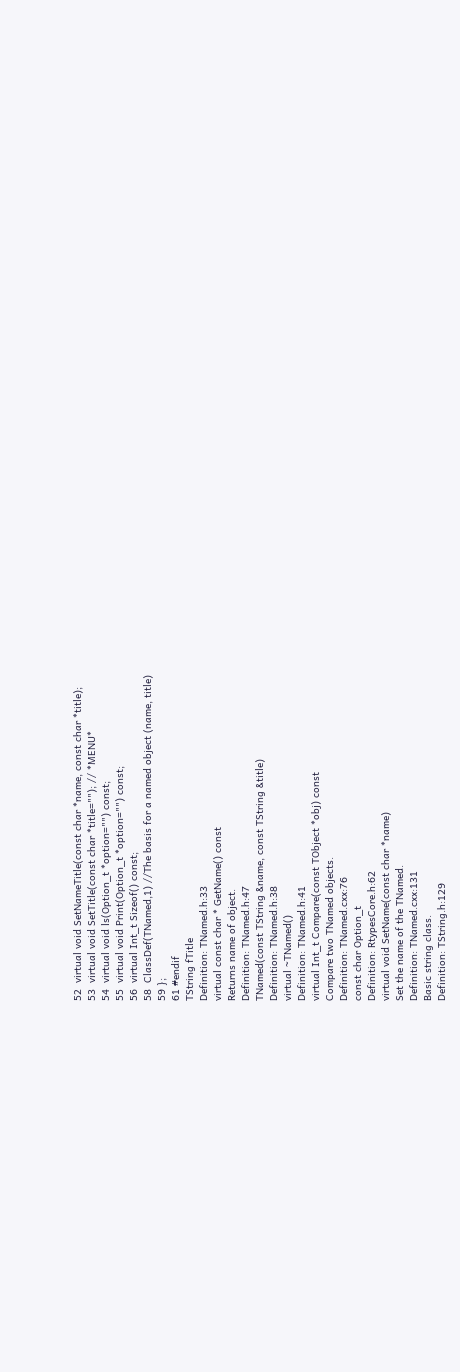52  virtual void SetNameTitle(const char *name, const char *title);
53  virtual void SetTitle(const char *title=""); // *MENU*
54  virtual void ls(Option_t *option="") const;
55  virtual void Print(Option_t *option="") const;
56  virtual Int_t Sizeof() const;
58  ClassDef(TNamed,1) //The basis for a named object (name, title)
59 };
61 #endif
TString fTitle
Definition: TNamed.h:33
virtual const char * GetName() const
Returns name of object.
Definition: TNamed.h:47
TNamed(const TString &name, const TString &title)
Definition: TNamed.h:38
virtual ~TNamed()
Definition: TNamed.h:41
virtual Int_t Compare(const TObject *obj) const
Compare two TNamed objects.
Definition: TNamed.cxx:76
const char Option_t
Definition: RtypesCore.h:62
virtual void SetName(const char *name)
Set the name of the TNamed.
Definition: TNamed.cxx:131
Basic string class.
Definition: TString.h:129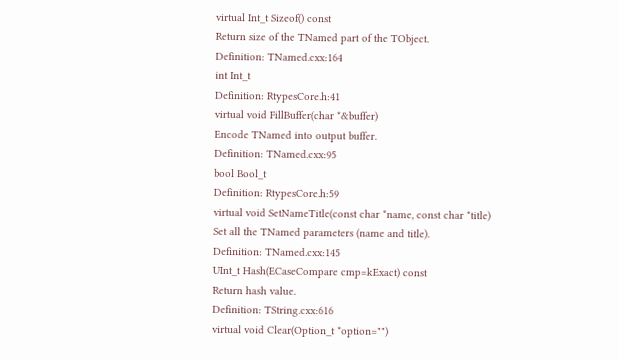virtual Int_t Sizeof() const
Return size of the TNamed part of the TObject.
Definition: TNamed.cxx:164
int Int_t
Definition: RtypesCore.h:41
virtual void FillBuffer(char *&buffer)
Encode TNamed into output buffer.
Definition: TNamed.cxx:95
bool Bool_t
Definition: RtypesCore.h:59
virtual void SetNameTitle(const char *name, const char *title)
Set all the TNamed parameters (name and title).
Definition: TNamed.cxx:145
UInt_t Hash(ECaseCompare cmp=kExact) const
Return hash value.
Definition: TString.cxx:616
virtual void Clear(Option_t *option="")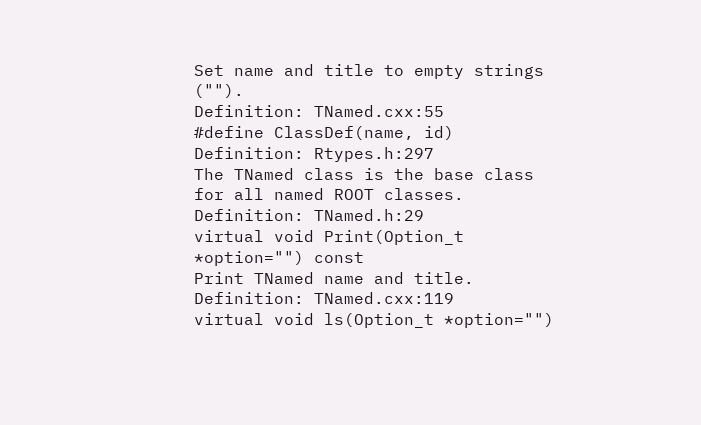Set name and title to empty strings ("").
Definition: TNamed.cxx:55
#define ClassDef(name, id)
Definition: Rtypes.h:297
The TNamed class is the base class for all named ROOT classes.
Definition: TNamed.h:29
virtual void Print(Option_t *option="") const
Print TNamed name and title.
Definition: TNamed.cxx:119
virtual void ls(Option_t *option="")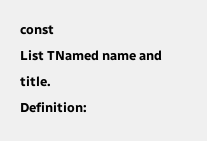const
List TNamed name and title.
Definition: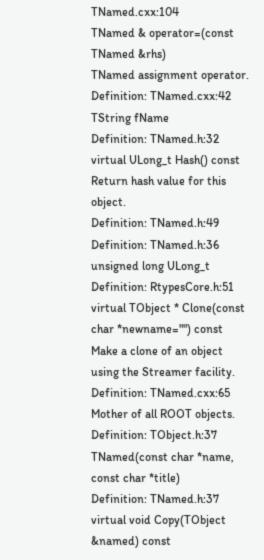TNamed.cxx:104
TNamed & operator=(const TNamed &rhs)
TNamed assignment operator.
Definition: TNamed.cxx:42
TString fName
Definition: TNamed.h:32
virtual ULong_t Hash() const
Return hash value for this object.
Definition: TNamed.h:49
Definition: TNamed.h:36
unsigned long ULong_t
Definition: RtypesCore.h:51
virtual TObject * Clone(const char *newname="") const
Make a clone of an object using the Streamer facility.
Definition: TNamed.cxx:65
Mother of all ROOT objects.
Definition: TObject.h:37
TNamed(const char *name, const char *title)
Definition: TNamed.h:37
virtual void Copy(TObject &named) const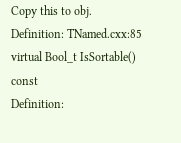Copy this to obj.
Definition: TNamed.cxx:85
virtual Bool_t IsSortable() const
Definition: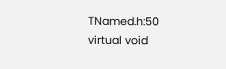TNamed.h:50
virtual void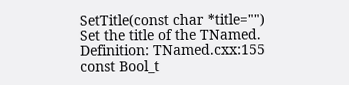SetTitle(const char *title="")
Set the title of the TNamed.
Definition: TNamed.cxx:155
const Bool_t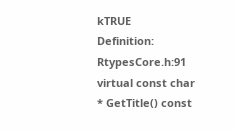kTRUE
Definition: RtypesCore.h:91
virtual const char * GetTitle() const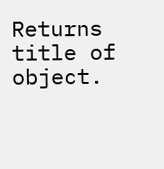Returns title of object.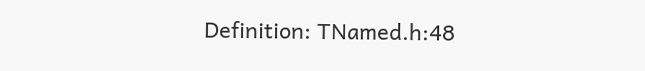Definition: TNamed.h:48